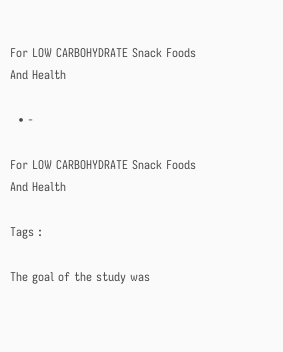For LOW CARBOHYDRATE Snack Foods And Health

  • -

For LOW CARBOHYDRATE Snack Foods And Health

Tags :

The goal of the study was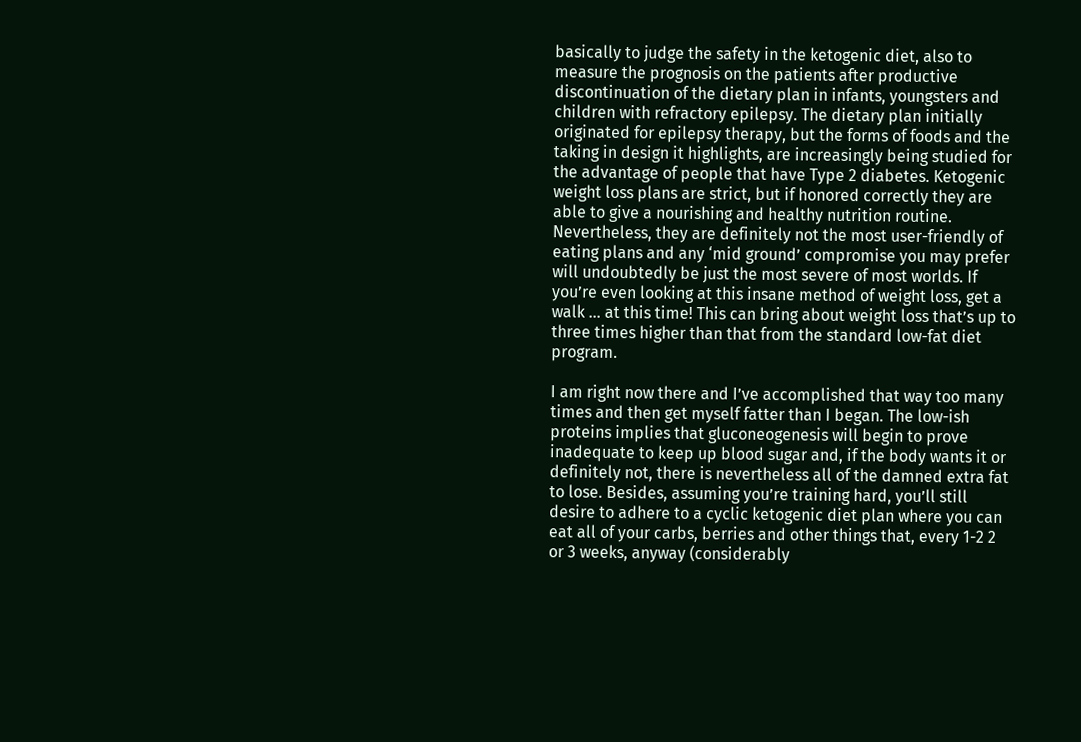basically to judge the safety in the ketogenic diet, also to measure the prognosis on the patients after productive discontinuation of the dietary plan in infants, youngsters and children with refractory epilepsy. The dietary plan initially originated for epilepsy therapy, but the forms of foods and the taking in design it highlights, are increasingly being studied for the advantage of people that have Type 2 diabetes. Ketogenic weight loss plans are strict, but if honored correctly they are able to give a nourishing and healthy nutrition routine. Nevertheless, they are definitely not the most user-friendly of eating plans and any ‘mid ground’ compromise you may prefer will undoubtedly be just the most severe of most worlds. If you’re even looking at this insane method of weight loss, get a walk … at this time! This can bring about weight loss that’s up to three times higher than that from the standard low-fat diet program.

I am right now there and I’ve accomplished that way too many times and then get myself fatter than I began. The low-ish proteins implies that gluconeogenesis will begin to prove inadequate to keep up blood sugar and, if the body wants it or definitely not, there is nevertheless all of the damned extra fat to lose. Besides, assuming you’re training hard, you’ll still desire to adhere to a cyclic ketogenic diet plan where you can eat all of your carbs, berries and other things that, every 1-2 2 or 3 weeks, anyway (considerably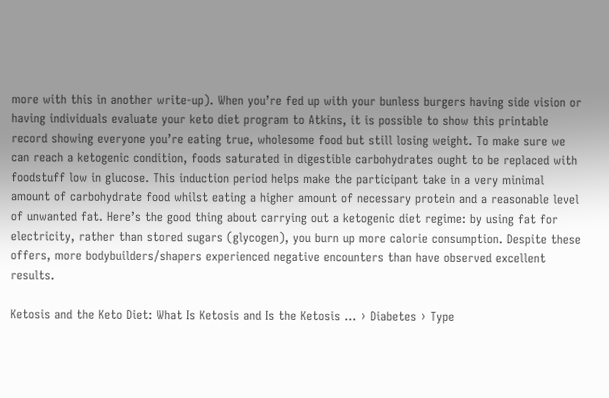more with this in another write-up). When you’re fed up with your bunless burgers having side vision or having individuals evaluate your keto diet program to Atkins, it is possible to show this printable record showing everyone you’re eating true, wholesome food but still losing weight. To make sure we can reach a ketogenic condition, foods saturated in digestible carbohydrates ought to be replaced with foodstuff low in glucose. This induction period helps make the participant take in a very minimal amount of carbohydrate food whilst eating a higher amount of necessary protein and a reasonable level of unwanted fat. Here’s the good thing about carrying out a ketogenic diet regime: by using fat for electricity, rather than stored sugars (glycogen), you burn up more calorie consumption. Despite these offers, more bodybuilders/shapers experienced negative encounters than have observed excellent results.

Ketosis and the Keto Diet: What Is Ketosis and Is the Ketosis … › Diabetes › Type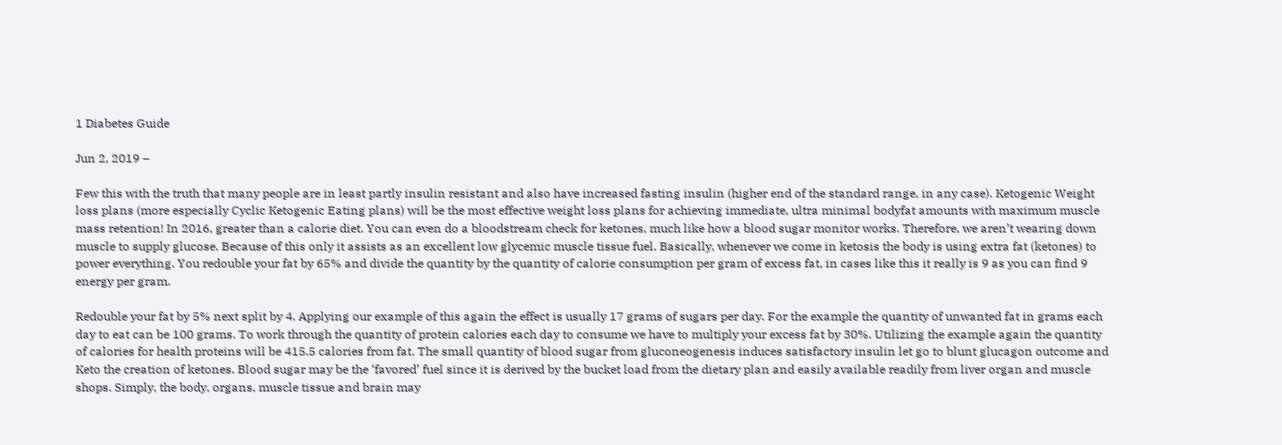1 Diabetes Guide

Jun 2, 2019 –

Few this with the truth that many people are in least partly insulin resistant and also have increased fasting insulin (higher end of the standard range, in any case). Ketogenic Weight loss plans (more especially Cyclic Ketogenic Eating plans) will be the most effective weight loss plans for achieving immediate, ultra minimal bodyfat amounts with maximum muscle mass retention! In 2016, greater than a calorie diet. You can even do a bloodstream check for ketones, much like how a blood sugar monitor works. Therefore, we aren’t wearing down muscle to supply glucose. Because of this only it assists as an excellent low glycemic muscle tissue fuel. Basically, whenever we come in ketosis the body is using extra fat (ketones) to power everything. You redouble your fat by 65% and divide the quantity by the quantity of calorie consumption per gram of excess fat, in cases like this it really is 9 as you can find 9 energy per gram.

Redouble your fat by 5% next split by 4. Applying our example of this again the effect is usually 17 grams of sugars per day. For the example the quantity of unwanted fat in grams each day to eat can be 100 grams. To work through the quantity of protein calories each day to consume we have to multiply your excess fat by 30%. Utilizing the example again the quantity of calories for health proteins will be 415.5 calories from fat. The small quantity of blood sugar from gluconeogenesis induces satisfactory insulin let go to blunt glucagon outcome and Keto the creation of ketones. Blood sugar may be the ‘favored’ fuel since it is derived by the bucket load from the dietary plan and easily available readily from liver organ and muscle shops. Simply, the body, organs, muscle tissue and brain may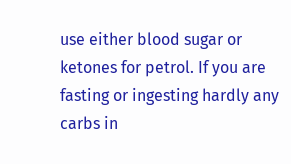use either blood sugar or ketones for petrol. If you are fasting or ingesting hardly any carbs in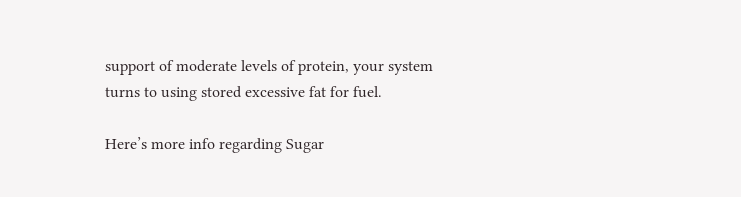support of moderate levels of protein, your system turns to using stored excessive fat for fuel.

Here’s more info regarding Sugar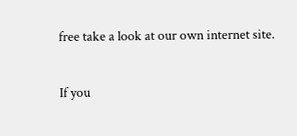free take a look at our own internet site.

If you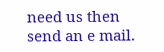need us then send an e mail.